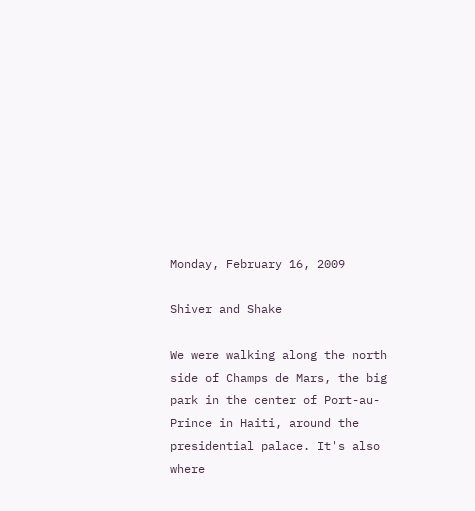Monday, February 16, 2009

Shiver and Shake

We were walking along the north side of Champs de Mars, the big park in the center of Port-au-Prince in Haiti, around the presidential palace. It's also where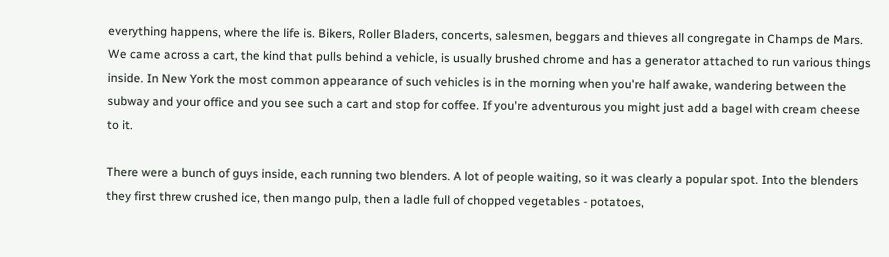everything happens, where the life is. Bikers, Roller Bladers, concerts, salesmen, beggars and thieves all congregate in Champs de Mars. We came across a cart, the kind that pulls behind a vehicle, is usually brushed chrome and has a generator attached to run various things inside. In New York the most common appearance of such vehicles is in the morning when you're half awake, wandering between the subway and your office and you see such a cart and stop for coffee. If you're adventurous you might just add a bagel with cream cheese to it.

There were a bunch of guys inside, each running two blenders. A lot of people waiting, so it was clearly a popular spot. Into the blenders they first threw crushed ice, then mango pulp, then a ladle full of chopped vegetables - potatoes,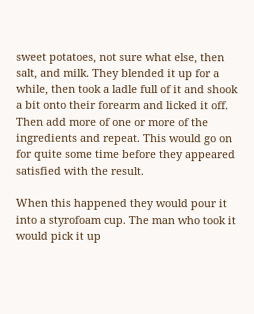sweet potatoes, not sure what else, then salt, and milk. They blended it up for a while, then took a ladle full of it and shook a bit onto their forearm and licked it off. Then add more of one or more of the ingredients and repeat. This would go on for quite some time before they appeared satisfied with the result.

When this happened they would pour it into a styrofoam cup. The man who took it would pick it up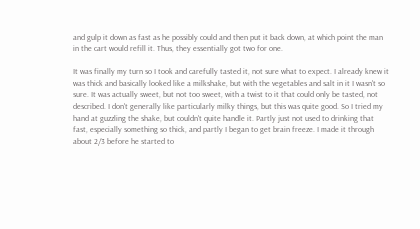and gulp it down as fast as he possibly could and then put it back down, at which point the man in the cart would refill it. Thus, they essentially got two for one.

It was finally my turn so I took and carefully tasted it, not sure what to expect. I already knew it was thick and basically looked like a milkshake, but with the vegetables and salt in it I wasn't so sure. It was actually sweet, but not too sweet, with a twist to it that could only be tasted, not described. I don't generally like particularly milky things, but this was quite good. So I tried my hand at guzzling the shake, but couldn't quite handle it. Partly just not used to drinking that fast, especially something so thick, and partly I began to get brain freeze. I made it through about 2/3 before he started to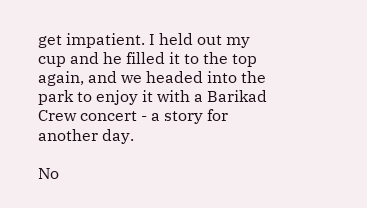get impatient. I held out my cup and he filled it to the top again, and we headed into the park to enjoy it with a Barikad Crew concert - a story for another day.

No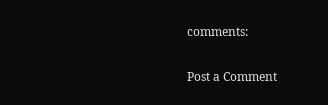comments:

Post a Comment